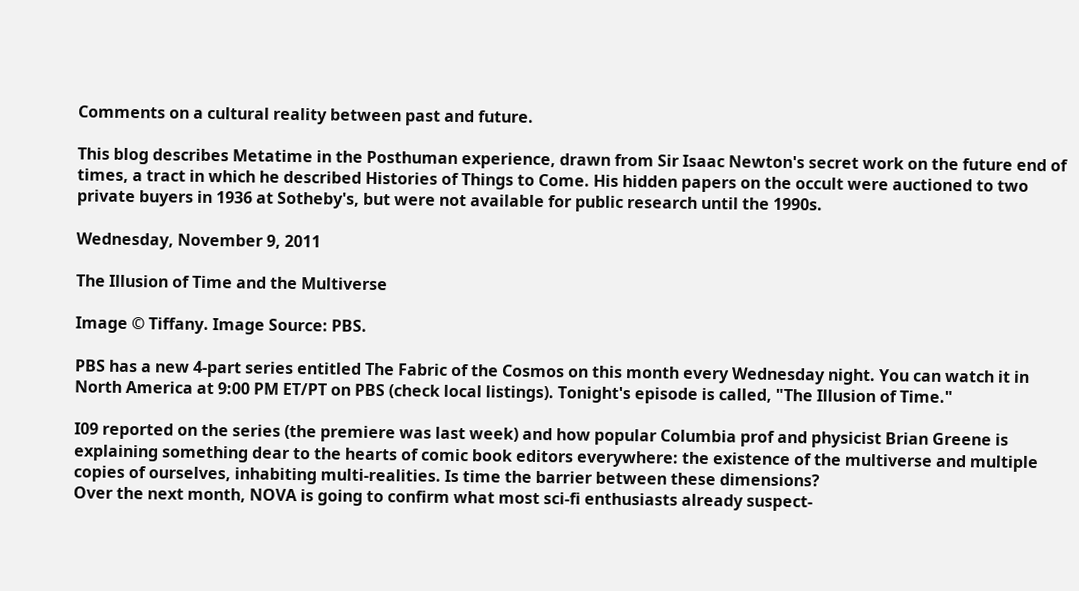Comments on a cultural reality between past and future.

This blog describes Metatime in the Posthuman experience, drawn from Sir Isaac Newton's secret work on the future end of times, a tract in which he described Histories of Things to Come. His hidden papers on the occult were auctioned to two private buyers in 1936 at Sotheby's, but were not available for public research until the 1990s.

Wednesday, November 9, 2011

The Illusion of Time and the Multiverse

Image © Tiffany. Image Source: PBS.

PBS has a new 4-part series entitled The Fabric of the Cosmos on this month every Wednesday night. You can watch it in North America at 9:00 PM ET/PT on PBS (check local listings). Tonight's episode is called, "The Illusion of Time."

I09 reported on the series (the premiere was last week) and how popular Columbia prof and physicist Brian Greene is explaining something dear to the hearts of comic book editors everywhere: the existence of the multiverse and multiple copies of ourselves, inhabiting multi-realities. Is time the barrier between these dimensions?
Over the next month, NOVA is going to confirm what most sci-fi enthusiasts already suspect-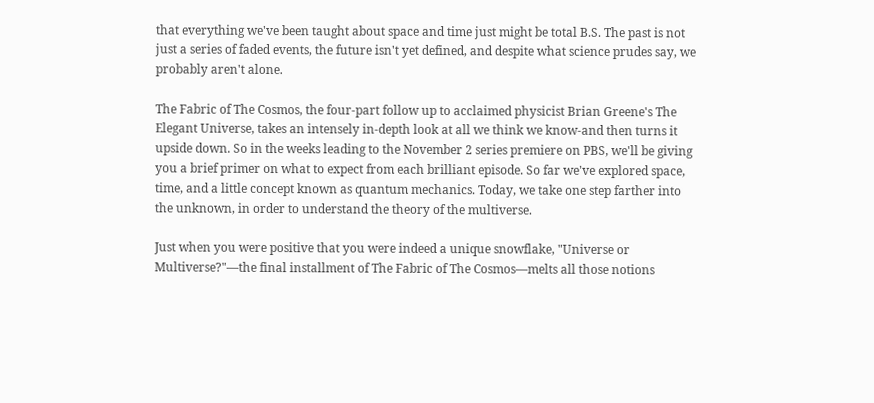that everything we've been taught about space and time just might be total B.S. The past is not just a series of faded events, the future isn't yet defined, and despite what science prudes say, we probably aren't alone.

The Fabric of The Cosmos, the four-part follow up to acclaimed physicist Brian Greene's The Elegant Universe, takes an intensely in-depth look at all we think we know-and then turns it upside down. So in the weeks leading to the November 2 series premiere on PBS, we'll be giving you a brief primer on what to expect from each brilliant episode. So far we've explored space, time, and a little concept known as quantum mechanics. Today, we take one step farther into the unknown, in order to understand the theory of the multiverse.

Just when you were positive that you were indeed a unique snowflake, "Universe or Multiverse?"—the final installment of The Fabric of The Cosmos—melts all those notions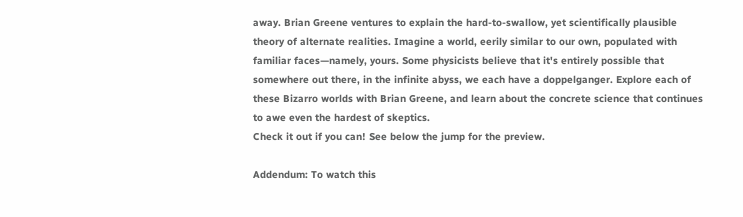away. Brian Greene ventures to explain the hard-to-swallow, yet scientifically plausible theory of alternate realities. Imagine a world, eerily similar to our own, populated with familiar faces—namely, yours. Some physicists believe that it's entirely possible that somewhere out there, in the infinite abyss, we each have a doppelganger. Explore each of these Bizarro worlds with Brian Greene, and learn about the concrete science that continues to awe even the hardest of skeptics.
Check it out if you can! See below the jump for the preview.

Addendum: To watch this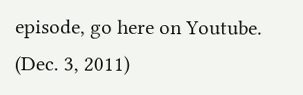episode, go here on Youtube. (Dec. 3, 2011)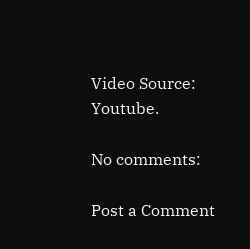Video Source: Youtube.

No comments:

Post a Comment